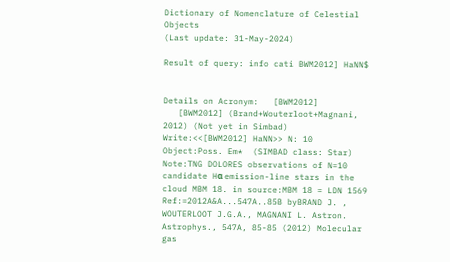Dictionary of Nomenclature of Celestial Objects
(Last update: 31-May-2024)

Result of query: info cati BWM2012] HaNN$


Details on Acronym:   [BWM2012]
   [BWM2012] (Brand+Wouterloot+Magnani, 2012) (Not yet in Simbad) Write:<<[BWM2012] HaNN>> N: 10 Object:Poss. Em*  (SIMBAD class: Star) Note:TNG DOLORES observations of N=10 candidate Hα emission-line stars in the cloud MBM 18. in source:MBM 18 = LDN 1569 Ref:=2012A&A...547A..85B byBRAND J. , WOUTERLOOT J.G.A., MAGNANI L. Astron. Astrophys., 547A, 85-85 (2012) Molecular gas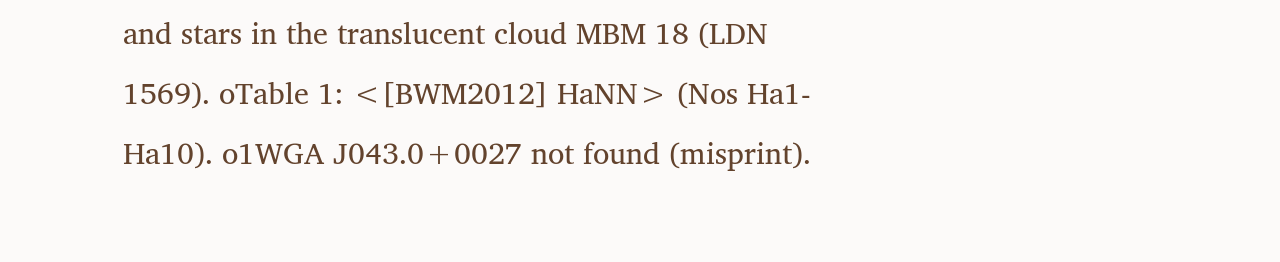and stars in the translucent cloud MBM 18 (LDN 1569). oTable 1: <[BWM2012] HaNN> (Nos Ha1-Ha10). o1WGA J043.0+0027 not found (misprint).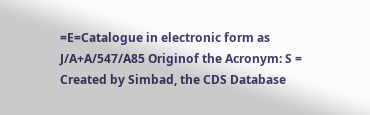=E=Catalogue in electronic form as J/A+A/547/A85 Originof the Acronym: S = Created by Simbad, the CDS Database